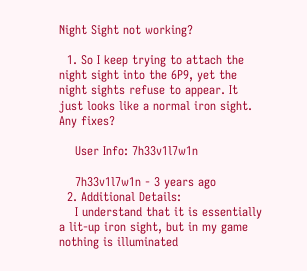Night Sight not working?

  1. So I keep trying to attach the night sight into the 6P9, yet the night sights refuse to appear. It just looks like a normal iron sight. Any fixes?

    User Info: 7h33v1l7w1n

    7h33v1l7w1n - 3 years ago
  2. Additional Details:
    I understand that it is essentially a lit-up iron sight, but in my game nothing is illuminated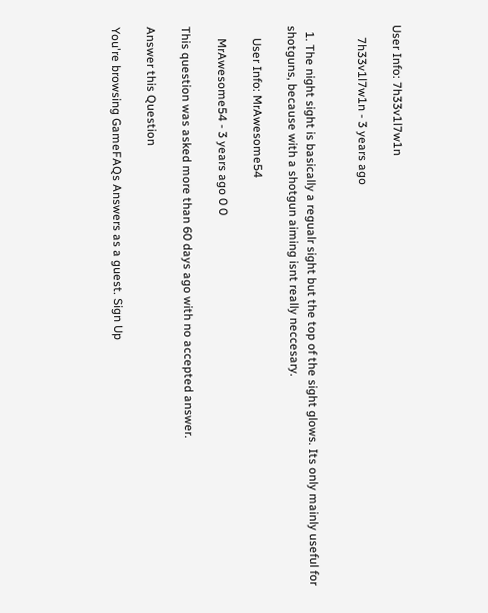User Info: 7h33v1l7w1n

    7h33v1l7w1n - 3 years ago


  1. The night sight is basically a regualr sight but the top of the sight glows. Its only mainly useful for shotguns, because with a shotgun aiming isnt really neccesary.

    User Info: MrAwesome54

    MrAwesome54 - 3 years ago 0 0

This question was asked more than 60 days ago with no accepted answer.

Answer this Question

You're browsing GameFAQs Answers as a guest. Sign Up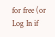for free (or Log In if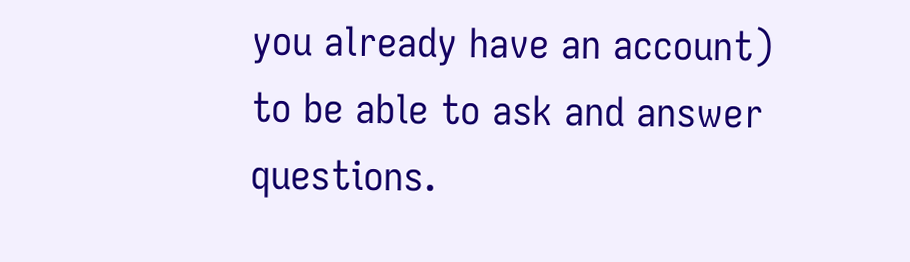you already have an account) to be able to ask and answer questions.